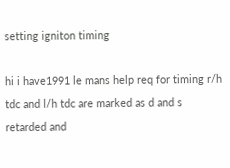setting igniton timing

hi i have1991 le mans help req for timing r/h tdc and l/h tdc are marked as d and s retarded and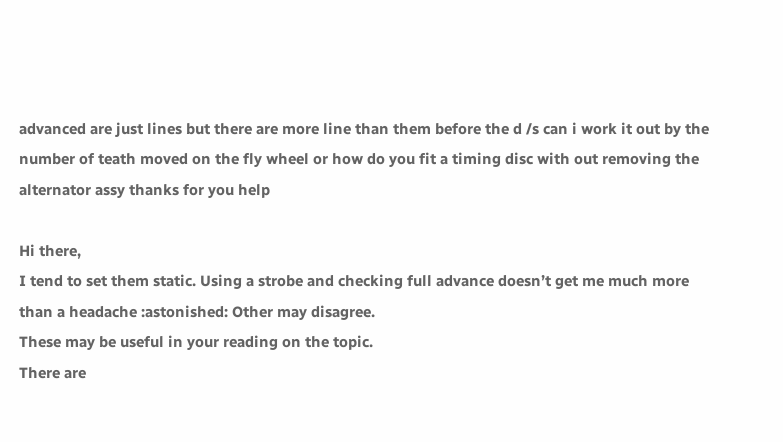advanced are just lines but there are more line than them before the d /s can i work it out by the number of teath moved on the fly wheel or how do you fit a timing disc with out removing the alternator assy thanks for you help

Hi there,
I tend to set them static. Using a strobe and checking full advance doesn’t get me much more than a headache :astonished: Other may disagree.
These may be useful in your reading on the topic.
There are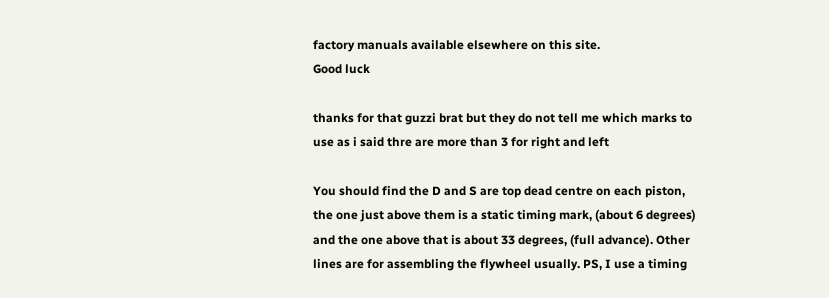factory manuals available elsewhere on this site.
Good luck

thanks for that guzzi brat but they do not tell me which marks to use as i said thre are more than 3 for right and left

You should find the D and S are top dead centre on each piston, the one just above them is a static timing mark, (about 6 degrees) and the one above that is about 33 degrees, (full advance). Other lines are for assembling the flywheel usually. PS, I use a timing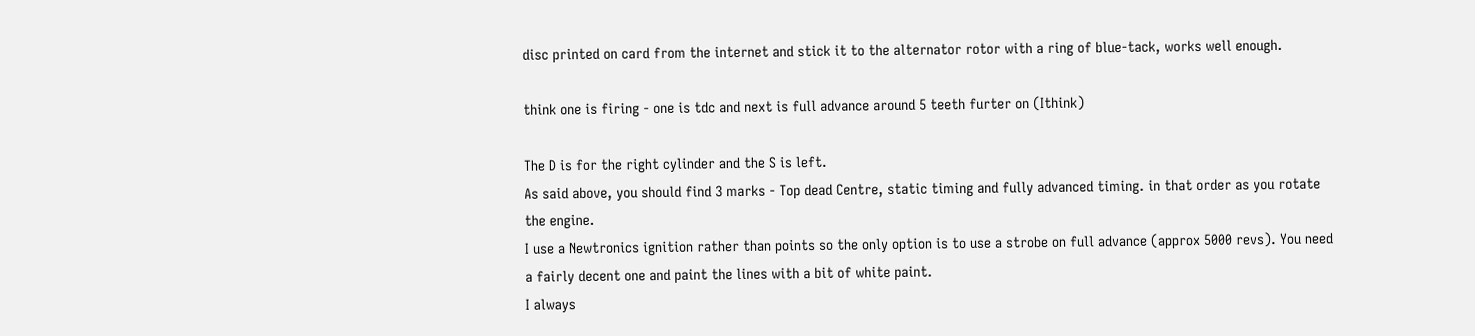disc printed on card from the internet and stick it to the alternator rotor with a ring of blue-tack, works well enough.

think one is firing - one is tdc and next is full advance around 5 teeth furter on (Ithink)

The D is for the right cylinder and the S is left.
As said above, you should find 3 marks - Top dead Centre, static timing and fully advanced timing. in that order as you rotate the engine.
I use a Newtronics ignition rather than points so the only option is to use a strobe on full advance (approx 5000 revs). You need a fairly decent one and paint the lines with a bit of white paint.
I always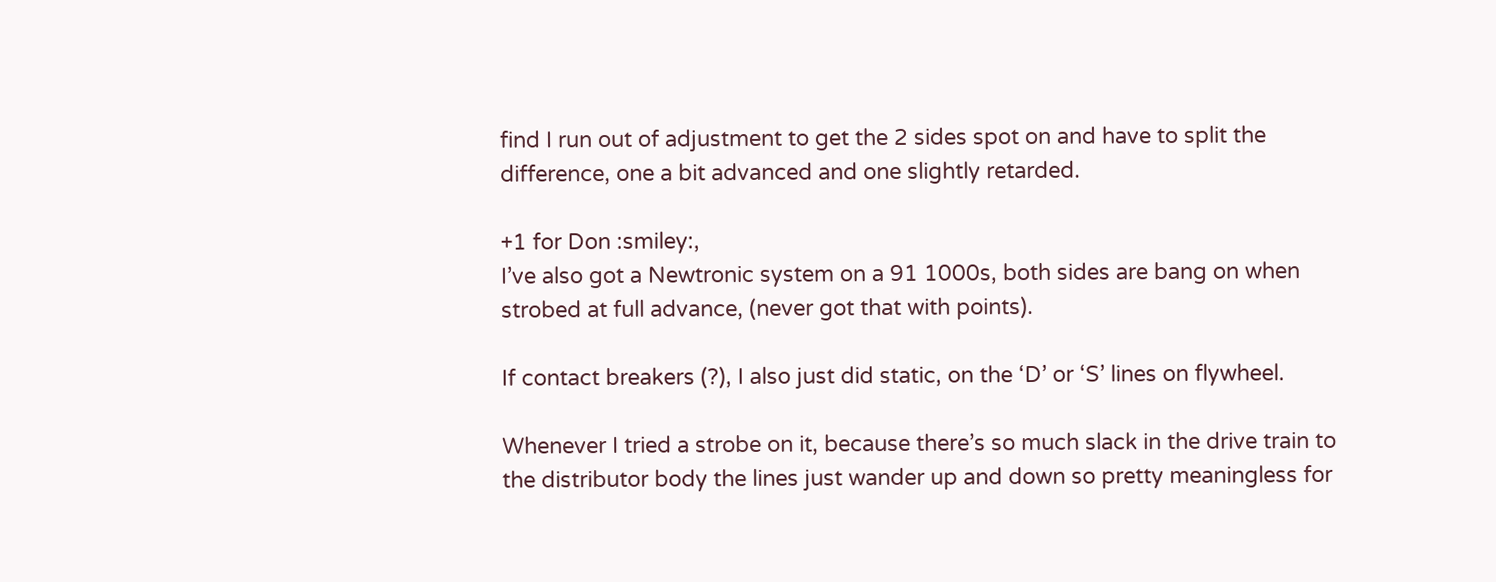find I run out of adjustment to get the 2 sides spot on and have to split the difference, one a bit advanced and one slightly retarded.

+1 for Don :smiley:,
I’ve also got a Newtronic system on a 91 1000s, both sides are bang on when strobed at full advance, (never got that with points).

If contact breakers (?), I also just did static, on the ‘D’ or ‘S’ lines on flywheel.

Whenever I tried a strobe on it, because there’s so much slack in the drive train to the distributor body the lines just wander up and down so pretty meaningless for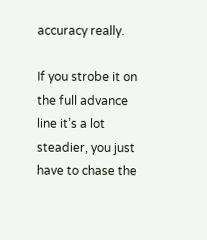accuracy really.

If you strobe it on the full advance line it’s a lot steadier, you just have to chase the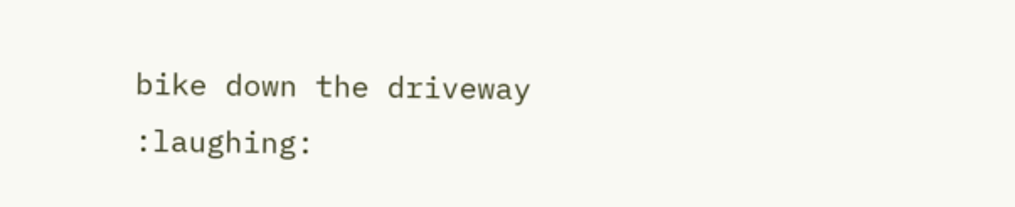bike down the driveway :laughing: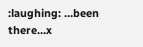:laughing: …been there…x